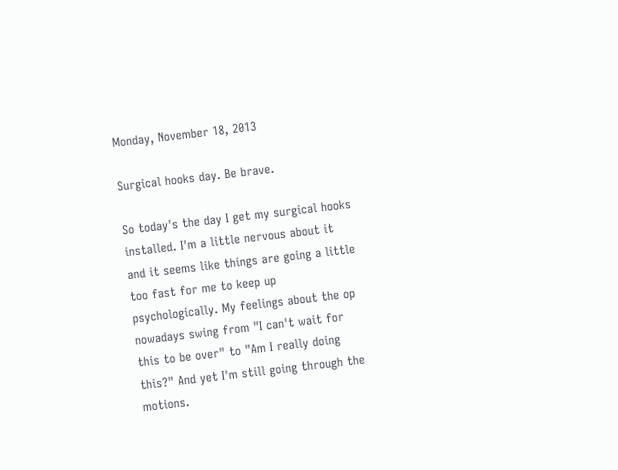Monday, November 18, 2013

Surgical hooks day. Be brave.

So today's the day I get my surgical hooks installed. I'm a little nervous about it and it seems like things are going a little too fast for me to keep up psychologically. My feelings about the op nowadays swing from "I can't wait for this to be over" to "Am I really doing this?" And yet I'm still going through the motions.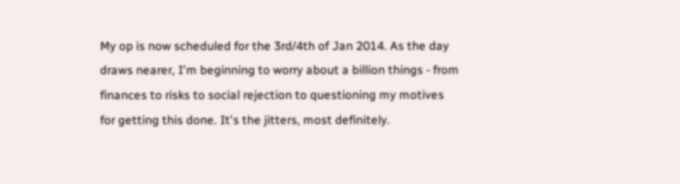My op is now scheduled for the 3rd/4th of Jan 2014. As the day draws nearer, I'm beginning to worry about a billion things - from finances to risks to social rejection to questioning my motives for getting this done. It's the jitters, most definitely.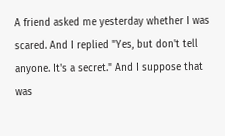A friend asked me yesterday whether I was scared. And I replied "Yes, but don't tell anyone. It's a secret." And I suppose that was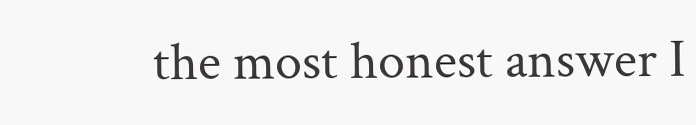the most honest answer I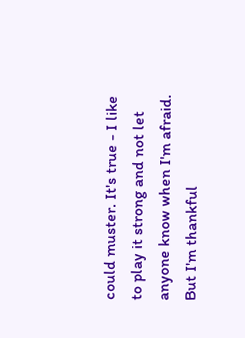could muster. It's true - I like to play it strong and not let anyone know when I'm afraid. But I'm thankful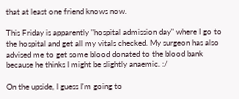that at least one friend knows now.

This Friday is apparently "hospital admission day" where I go to the hospital and get all my vitals checked. My surgeon has also advised me to get some blood donated to the blood bank because he thinks I might be slightly anaemic. :/

On the upside, I guess I'm going to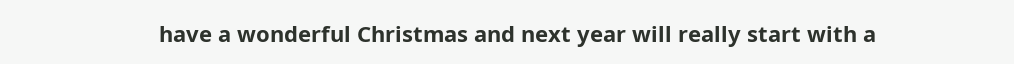have a wonderful Christmas and next year will really start with a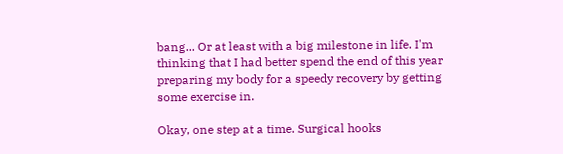bang... Or at least with a big milestone in life. I'm thinking that I had better spend the end of this year preparing my body for a speedy recovery by getting some exercise in.

Okay, one step at a time. Surgical hooks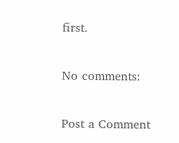first.

No comments:

Post a Comment